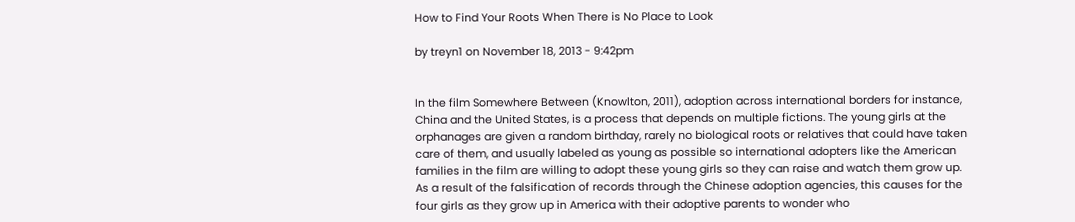How to Find Your Roots When There is No Place to Look

by treyn1 on November 18, 2013 - 9:42pm


In the film Somewhere Between (Knowlton, 2011), adoption across international borders for instance, China and the United States, is a process that depends on multiple fictions. The young girls at the orphanages are given a random birthday, rarely no biological roots or relatives that could have taken care of them, and usually labeled as young as possible so international adopters like the American families in the film are willing to adopt these young girls so they can raise and watch them grow up. As a result of the falsification of records through the Chinese adoption agencies, this causes for the four girls as they grow up in America with their adoptive parents to wonder who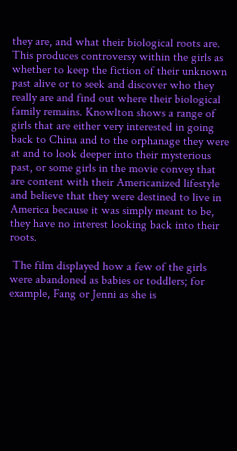they are, and what their biological roots are. This produces controversy within the girls as whether to keep the fiction of their unknown past alive or to seek and discover who they really are and find out where their biological family remains. Knowlton shows a range of girls that are either very interested in going back to China and to the orphanage they were at and to look deeper into their mysterious past, or some girls in the movie convey that are content with their Americanized lifestyle and believe that they were destined to live in America because it was simply meant to be, they have no interest looking back into their roots.

 The film displayed how a few of the girls were abandoned as babies or toddlers; for example, Fang or Jenni as she is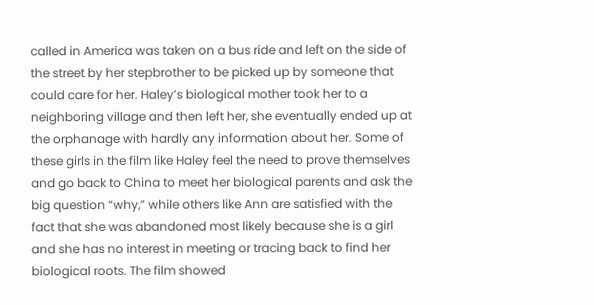called in America was taken on a bus ride and left on the side of the street by her stepbrother to be picked up by someone that could care for her. Haley’s biological mother took her to a neighboring village and then left her, she eventually ended up at the orphanage with hardly any information about her. Some of these girls in the film like Haley feel the need to prove themselves and go back to China to meet her biological parents and ask the big question “why,” while others like Ann are satisfied with the fact that she was abandoned most likely because she is a girl and she has no interest in meeting or tracing back to find her biological roots. The film showed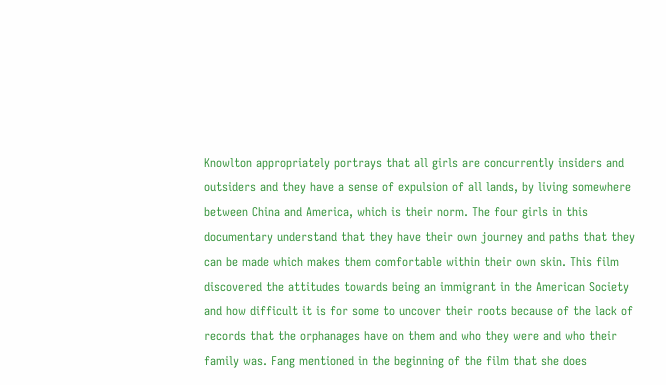Knowlton appropriately portrays that all girls are concurrently insiders and outsiders and they have a sense of expulsion of all lands, by living somewhere between China and America, which is their norm. The four girls in this documentary understand that they have their own journey and paths that they can be made which makes them comfortable within their own skin. This film discovered the attitudes towards being an immigrant in the American Society and how difficult it is for some to uncover their roots because of the lack of records that the orphanages have on them and who they were and who their family was. Fang mentioned in the beginning of the film that she does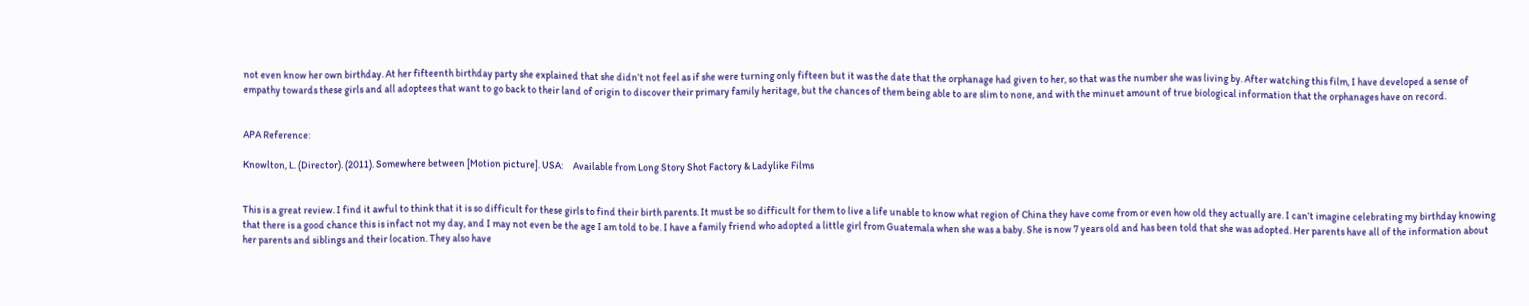not even know her own birthday. At her fifteenth birthday party she explained that she didn’t not feel as if she were turning only fifteen but it was the date that the orphanage had given to her, so that was the number she was living by. After watching this film, I have developed a sense of empathy towards these girls and all adoptees that want to go back to their land of origin to discover their primary family heritage, but the chances of them being able to are slim to none, and with the minuet amount of true biological information that the orphanages have on record.


APA Reference:

Knowlton, L. (Director). (2011). Somewhere between [Motion picture]. USA:     Available from Long Story Shot Factory & Ladylike Films


This is a great review. I find it awful to think that it is so difficult for these girls to find their birth parents. It must be so difficult for them to live a life unable to know what region of China they have come from or even how old they actually are. I can’t imagine celebrating my birthday knowing that there is a good chance this is infact not my day, and I may not even be the age I am told to be. I have a family friend who adopted a little girl from Guatemala when she was a baby. She is now 7 years old and has been told that she was adopted. Her parents have all of the information about her parents and siblings and their location. They also have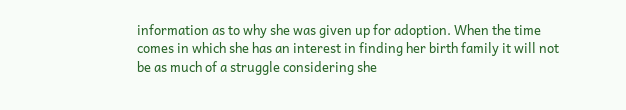information as to why she was given up for adoption. When the time comes in which she has an interest in finding her birth family it will not be as much of a struggle considering she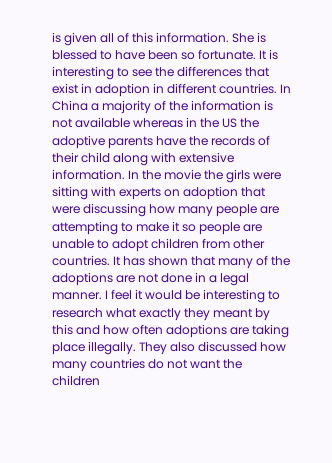is given all of this information. She is blessed to have been so fortunate. It is interesting to see the differences that exist in adoption in different countries. In China a majority of the information is not available whereas in the US the adoptive parents have the records of their child along with extensive information. In the movie the girls were sitting with experts on adoption that were discussing how many people are attempting to make it so people are unable to adopt children from other countries. It has shown that many of the adoptions are not done in a legal manner. I feel it would be interesting to research what exactly they meant by this and how often adoptions are taking place illegally. They also discussed how many countries do not want the children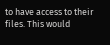to have access to their files. This would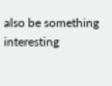also be something interesting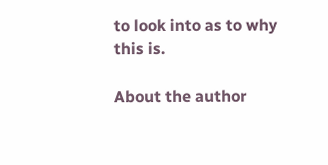to look into as to why this is.

About the author